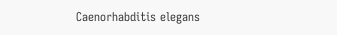Caenorhabditis elegans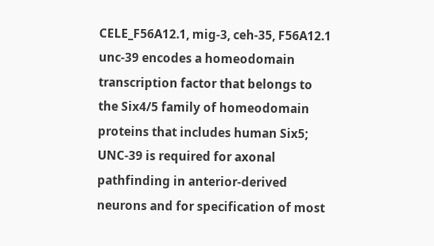CELE_F56A12.1, mig-3, ceh-35, F56A12.1
unc-39 encodes a homeodomain transcription factor that belongs to the Six4/5 family of homeodomain proteins that includes human Six5; UNC-39 is required for axonal pathfinding in anterior-derived neurons and for specification of most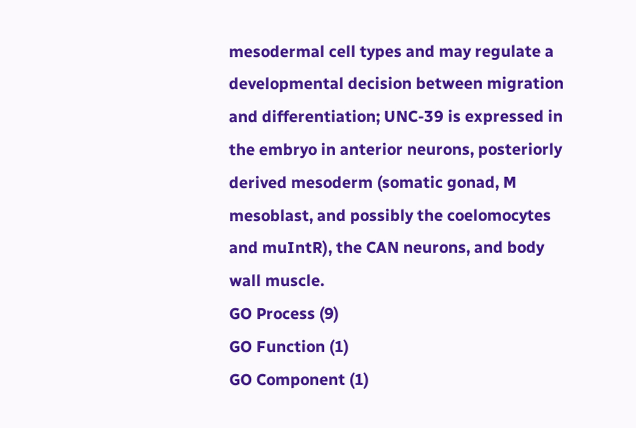mesodermal cell types and may regulate a developmental decision between migration and differentiation; UNC-39 is expressed in the embryo in anterior neurons, posteriorly derived mesoderm (somatic gonad, M mesoblast, and possibly the coelomocytes and muIntR), the CAN neurons, and body wall muscle.
GO Process (9)
GO Function (1)
GO Component (1)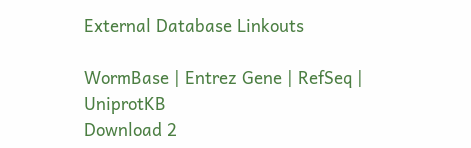External Database Linkouts

WormBase | Entrez Gene | RefSeq | UniprotKB
Download 2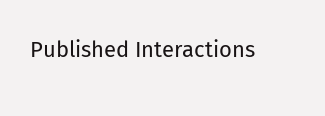Published Interactions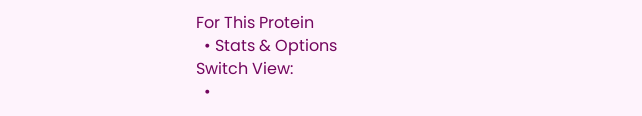For This Protein
  • Stats & Options
Switch View:
  •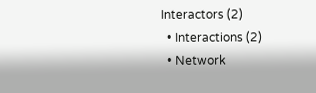Interactors (2)
  • Interactions (2)
  • Network